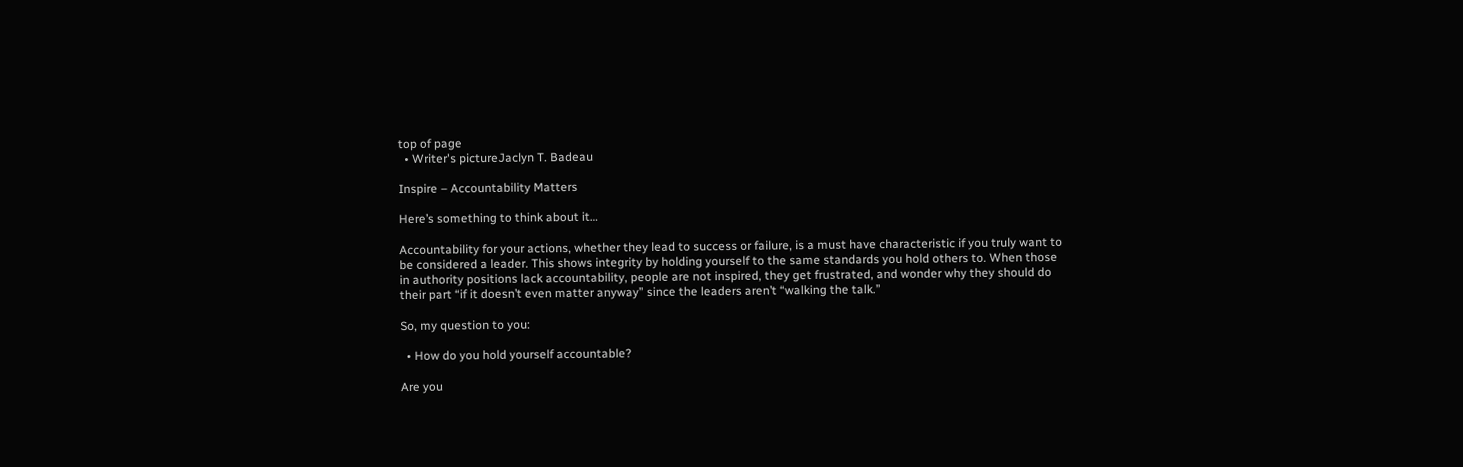top of page
  • Writer's pictureJaclyn T. Badeau

Inspire – Accountability Matters

Here’s something to think about it…

Accountability for your actions, whether they lead to success or failure, is a must have characteristic if you truly want to be considered a leader. This shows integrity by holding yourself to the same standards you hold others to. When those in authority positions lack accountability, people are not inspired, they get frustrated, and wonder why they should do their part “if it doesn’t even matter anyway” since the leaders aren’t “walking the talk.”

So, my question to you:

  • How do you hold yourself accountable?

Are you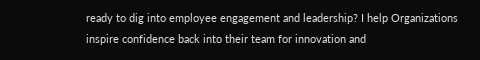ready to dig into employee engagement and leadership? I help Organizations inspire confidence back into their team for innovation and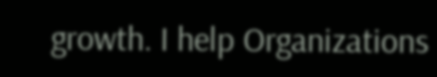growth. I help Organizations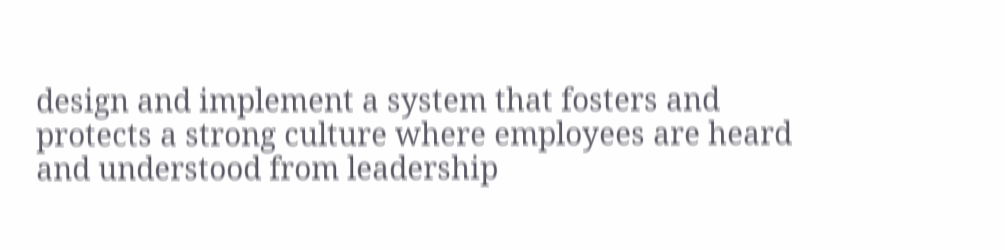design and implement a system that fosters and protects a strong culture where employees are heard and understood from leadership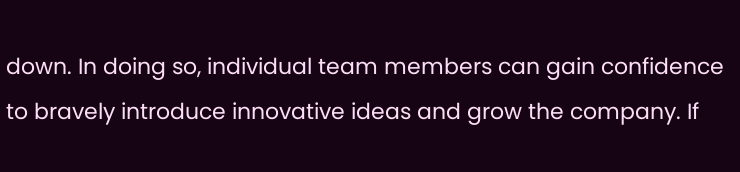down. In doing so, individual team members can gain confidence to bravely introduce innovative ideas and grow the company. If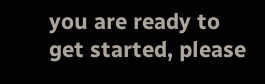you are ready to get started, please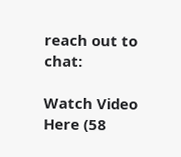reach out to chat:

Watch Video Here (58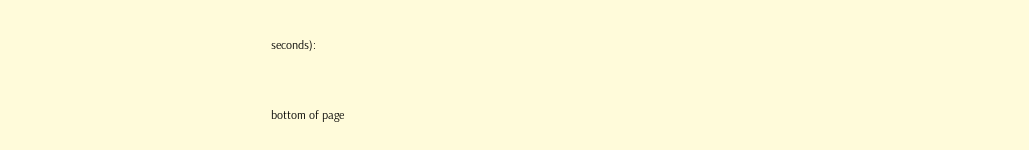seconds):


bottom of page